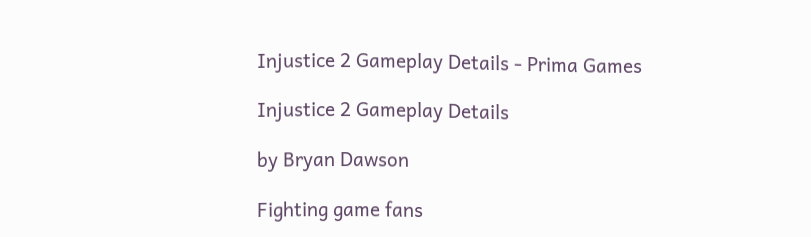Injustice 2 Gameplay Details - Prima Games

Injustice 2 Gameplay Details

by Bryan Dawson

Fighting game fans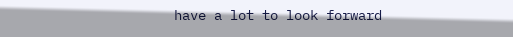have a lot to look forward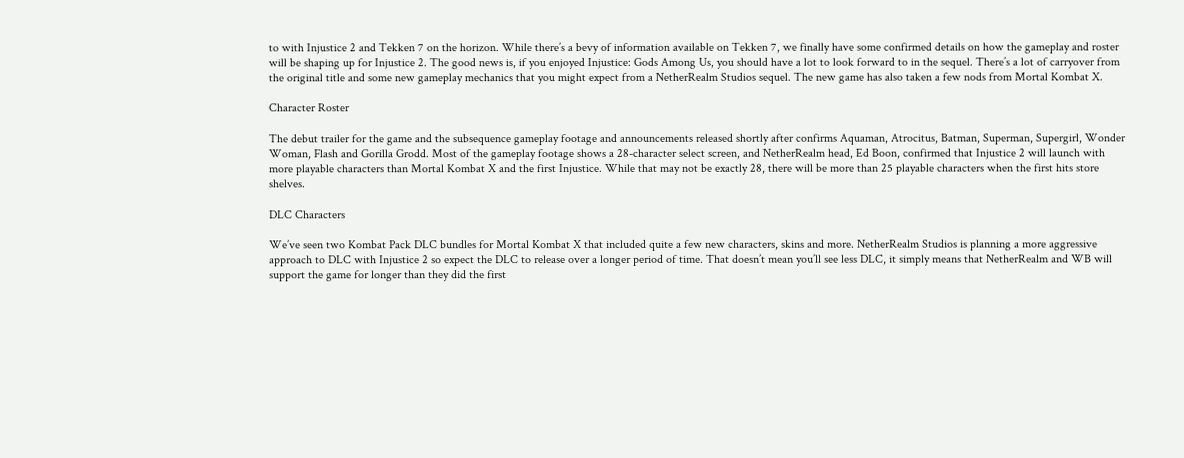to with Injustice 2 and Tekken 7 on the horizon. While there’s a bevy of information available on Tekken 7, we finally have some confirmed details on how the gameplay and roster will be shaping up for Injustice 2. The good news is, if you enjoyed Injustice: Gods Among Us, you should have a lot to look forward to in the sequel. There’s a lot of carryover from the original title and some new gameplay mechanics that you might expect from a NetherRealm Studios sequel. The new game has also taken a few nods from Mortal Kombat X.

Character Roster

The debut trailer for the game and the subsequence gameplay footage and announcements released shortly after confirms Aquaman, Atrocitus, Batman, Superman, Supergirl, Wonder Woman, Flash and Gorilla Grodd. Most of the gameplay footage shows a 28-character select screen, and NetherRealm head, Ed Boon, confirmed that Injustice 2 will launch with more playable characters than Mortal Kombat X and the first Injustice. While that may not be exactly 28, there will be more than 25 playable characters when the first hits store shelves.

DLC Characters

We’ve seen two Kombat Pack DLC bundles for Mortal Kombat X that included quite a few new characters, skins and more. NetherRealm Studios is planning a more aggressive approach to DLC with Injustice 2 so expect the DLC to release over a longer period of time. That doesn’t mean you’ll see less DLC, it simply means that NetherRealm and WB will support the game for longer than they did the first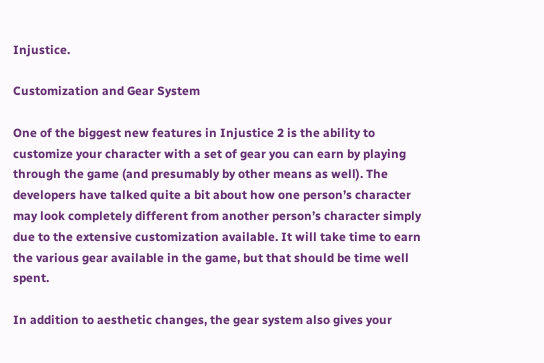Injustice.

Customization and Gear System

One of the biggest new features in Injustice 2 is the ability to customize your character with a set of gear you can earn by playing through the game (and presumably by other means as well). The developers have talked quite a bit about how one person’s character may look completely different from another person’s character simply due to the extensive customization available. It will take time to earn the various gear available in the game, but that should be time well spent.

In addition to aesthetic changes, the gear system also gives your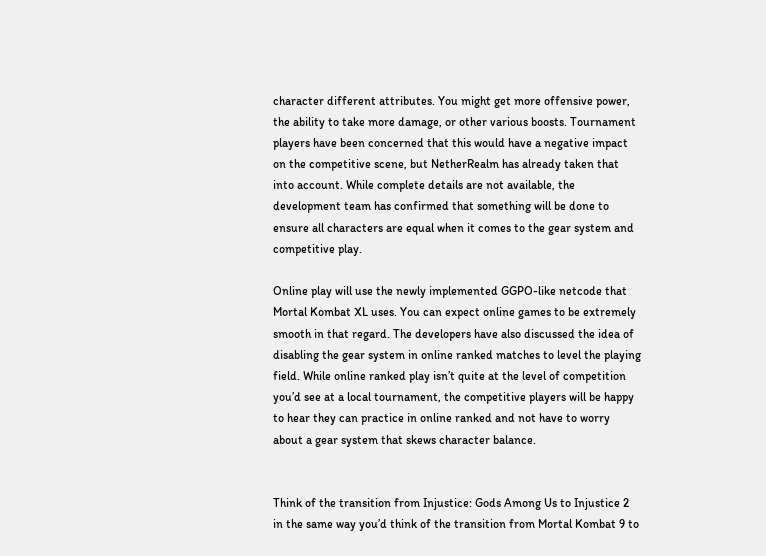character different attributes. You might get more offensive power, the ability to take more damage, or other various boosts. Tournament players have been concerned that this would have a negative impact on the competitive scene, but NetherRealm has already taken that into account. While complete details are not available, the development team has confirmed that something will be done to ensure all characters are equal when it comes to the gear system and competitive play.

Online play will use the newly implemented GGPO-like netcode that Mortal Kombat XL uses. You can expect online games to be extremely smooth in that regard. The developers have also discussed the idea of disabling the gear system in online ranked matches to level the playing field. While online ranked play isn’t quite at the level of competition you’d see at a local tournament, the competitive players will be happy to hear they can practice in online ranked and not have to worry about a gear system that skews character balance.


Think of the transition from Injustice: Gods Among Us to Injustice 2 in the same way you’d think of the transition from Mortal Kombat 9 to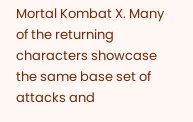Mortal Kombat X. Many of the returning characters showcase the same base set of attacks and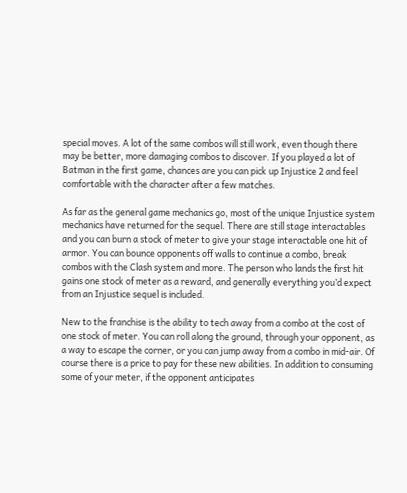special moves. A lot of the same combos will still work, even though there may be better, more damaging combos to discover. If you played a lot of Batman in the first game, chances are you can pick up Injustice 2 and feel comfortable with the character after a few matches.

As far as the general game mechanics go, most of the unique Injustice system mechanics have returned for the sequel. There are still stage interactables and you can burn a stock of meter to give your stage interactable one hit of armor. You can bounce opponents off walls to continue a combo, break combos with the Clash system and more. The person who lands the first hit gains one stock of meter as a reward, and generally everything you’d expect from an Injustice sequel is included.

New to the franchise is the ability to tech away from a combo at the cost of one stock of meter. You can roll along the ground, through your opponent, as a way to escape the corner, or you can jump away from a combo in mid-air. Of course there is a price to pay for these new abilities. In addition to consuming some of your meter, if the opponent anticipates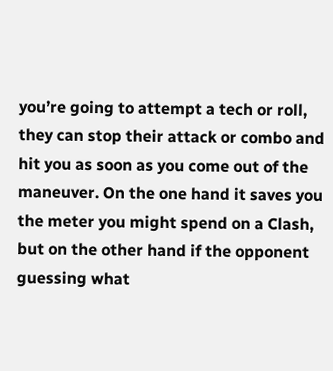you’re going to attempt a tech or roll, they can stop their attack or combo and hit you as soon as you come out of the maneuver. On the one hand it saves you the meter you might spend on a Clash, but on the other hand if the opponent guessing what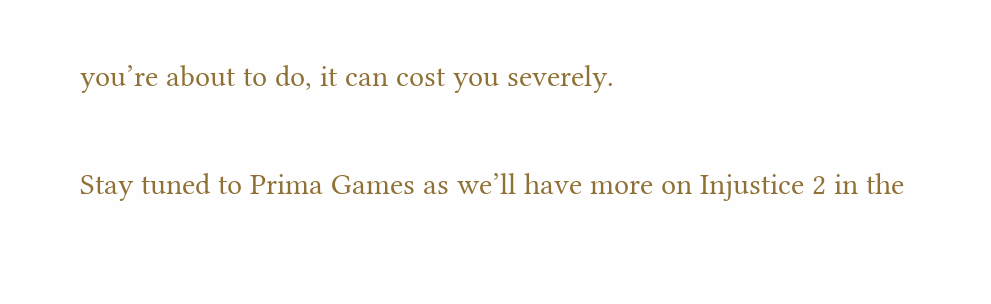you’re about to do, it can cost you severely.

Stay tuned to Prima Games as we’ll have more on Injustice 2 in the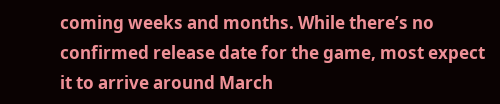coming weeks and months. While there’s no confirmed release date for the game, most expect it to arrive around March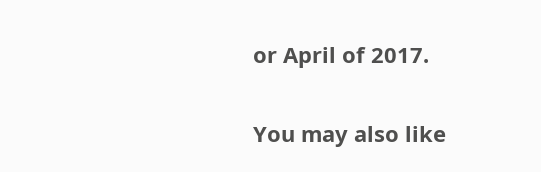or April of 2017.

You may also like